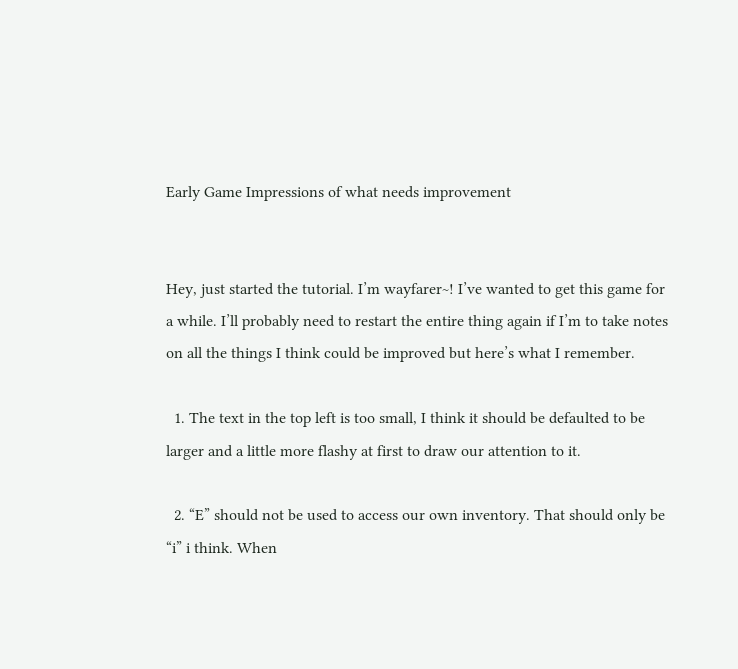Early Game Impressions of what needs improvement


Hey, just started the tutorial. I’m wayfarer~! I’ve wanted to get this game for a while. I’ll probably need to restart the entire thing again if I’m to take notes on all the things I think could be improved but here’s what I remember.

  1. The text in the top left is too small, I think it should be defaulted to be larger and a little more flashy at first to draw our attention to it.

  2. “E” should not be used to access our own inventory. That should only be “i” i think. When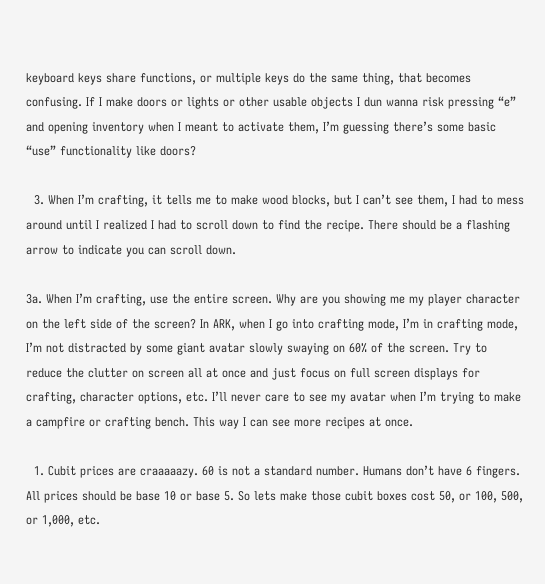keyboard keys share functions, or multiple keys do the same thing, that becomes confusing. If I make doors or lights or other usable objects I dun wanna risk pressing “e” and opening inventory when I meant to activate them, I’m guessing there’s some basic “use” functionality like doors?

  3. When I’m crafting, it tells me to make wood blocks, but I can’t see them, I had to mess around until I realized I had to scroll down to find the recipe. There should be a flashing arrow to indicate you can scroll down.

3a. When I’m crafting, use the entire screen. Why are you showing me my player character on the left side of the screen? In ARK, when I go into crafting mode, I’m in crafting mode, I’m not distracted by some giant avatar slowly swaying on 60% of the screen. Try to reduce the clutter on screen all at once and just focus on full screen displays for crafting, character options, etc. I’ll never care to see my avatar when I’m trying to make a campfire or crafting bench. This way I can see more recipes at once.

  1. Cubit prices are craaaaazy. 60 is not a standard number. Humans don’t have 6 fingers. All prices should be base 10 or base 5. So lets make those cubit boxes cost 50, or 100, 500, or 1,000, etc.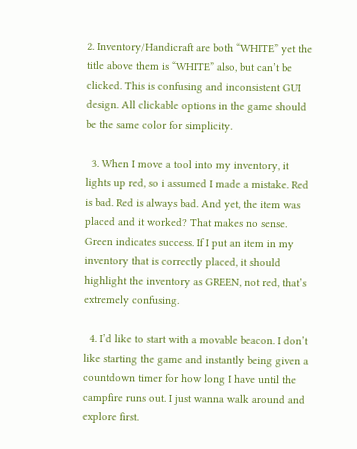2. Inventory/Handicraft are both “WHITE” yet the title above them is “WHITE” also, but can’t be clicked. This is confusing and inconsistent GUI design. All clickable options in the game should be the same color for simplicity.

  3. When I move a tool into my inventory, it lights up red, so i assumed I made a mistake. Red is bad. Red is always bad. And yet, the item was placed and it worked? That makes no sense. Green indicates success. If I put an item in my inventory that is correctly placed, it should highlight the inventory as GREEN, not red, that’s extremely confusing.

  4. I’d like to start with a movable beacon. I don’t like starting the game and instantly being given a countdown timer for how long I have until the campfire runs out. I just wanna walk around and explore first.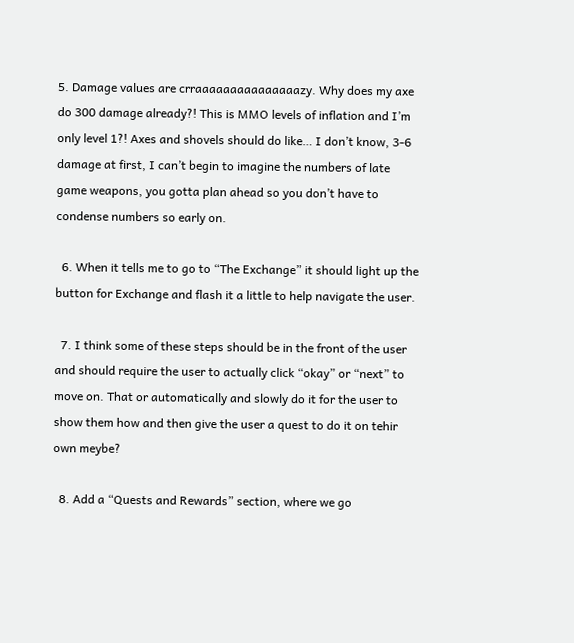5. Damage values are crraaaaaaaaaaaaaaazy. Why does my axe do 300 damage already?! This is MMO levels of inflation and I’m only level 1?! Axes and shovels should do like… I don’t know, 3-6 damage at first, I can’t begin to imagine the numbers of late game weapons, you gotta plan ahead so you don’t have to condense numbers so early on.

  6. When it tells me to go to “The Exchange” it should light up the button for Exchange and flash it a little to help navigate the user.

  7. I think some of these steps should be in the front of the user and should require the user to actually click “okay” or “next” to move on. That or automatically and slowly do it for the user to show them how and then give the user a quest to do it on tehir own meybe?

  8. Add a “Quests and Rewards” section, where we go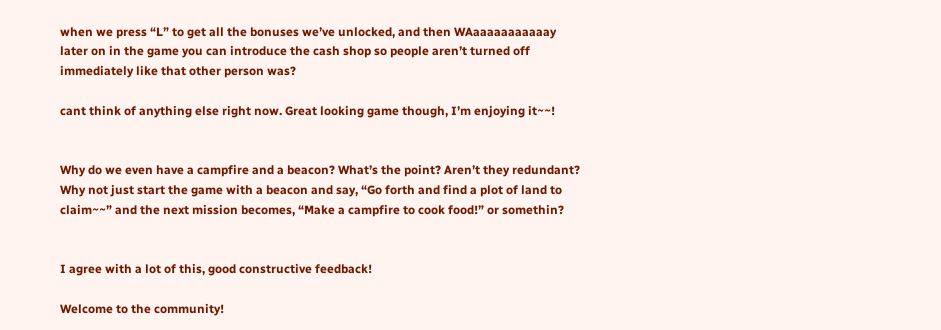when we press “L” to get all the bonuses we’ve unlocked, and then WAaaaaaaaaaaay later on in the game you can introduce the cash shop so people aren’t turned off immediately like that other person was?

cant think of anything else right now. Great looking game though, I’m enjoying it~~!


Why do we even have a campfire and a beacon? What’s the point? Aren’t they redundant? Why not just start the game with a beacon and say, “Go forth and find a plot of land to claim~~” and the next mission becomes, “Make a campfire to cook food!” or somethin?


I agree with a lot of this, good constructive feedback!

Welcome to the community!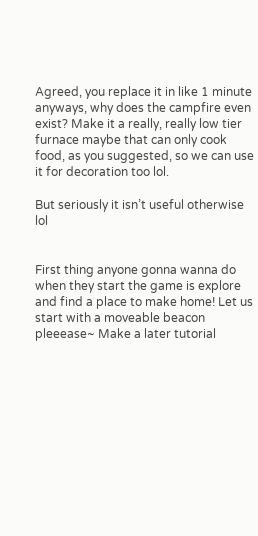Agreed, you replace it in like 1 minute anyways, why does the campfire even exist? Make it a really, really low tier furnace maybe that can only cook food, as you suggested, so we can use it for decoration too lol.

But seriously it isn’t useful otherwise lol


First thing anyone gonna wanna do when they start the game is explore and find a place to make home! Let us start with a moveable beacon pleeease~ Make a later tutorial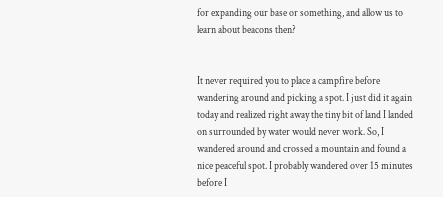for expanding our base or something, and allow us to learn about beacons then?


It never required you to place a campfire before wandering around and picking a spot. I just did it again today and realized right away the tiny bit of land I landed on surrounded by water would never work. So, I wandered around and crossed a mountain and found a nice peaceful spot. I probably wandered over 15 minutes before I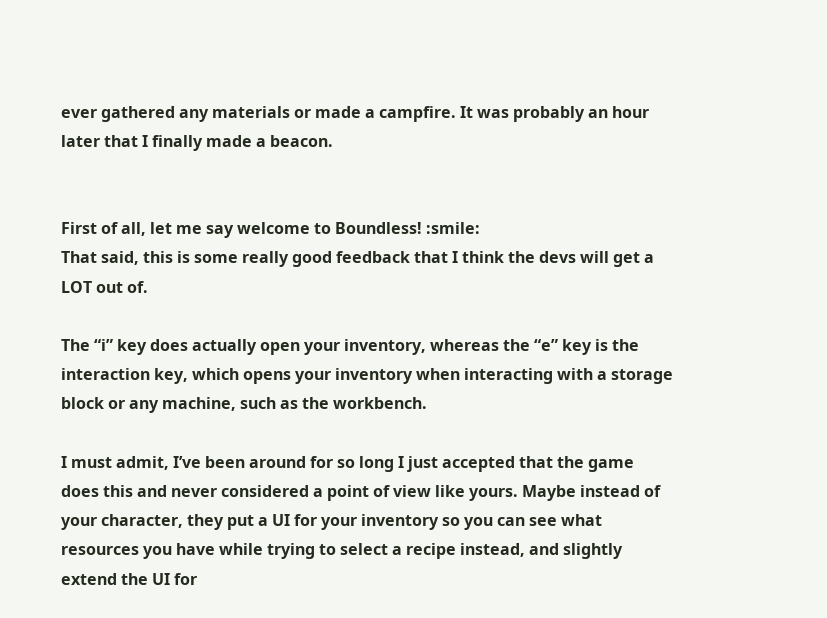ever gathered any materials or made a campfire. It was probably an hour later that I finally made a beacon.


First of all, let me say welcome to Boundless! :smile:
That said, this is some really good feedback that I think the devs will get a LOT out of.

The “i” key does actually open your inventory, whereas the “e” key is the interaction key, which opens your inventory when interacting with a storage block or any machine, such as the workbench.

I must admit, I’ve been around for so long I just accepted that the game does this and never considered a point of view like yours. Maybe instead of your character, they put a UI for your inventory so you can see what resources you have while trying to select a recipe instead, and slightly extend the UI for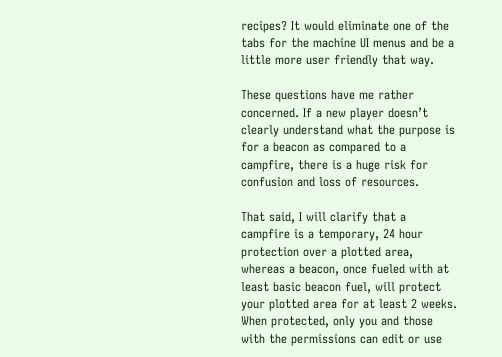recipes? It would eliminate one of the tabs for the machine UI menus and be a little more user friendly that way.

These questions have me rather concerned. If a new player doesn’t clearly understand what the purpose is for a beacon as compared to a campfire, there is a huge risk for confusion and loss of resources.

That said, I will clarify that a campfire is a temporary, 24 hour protection over a plotted area, whereas a beacon, once fueled with at least basic beacon fuel, will protect your plotted area for at least 2 weeks. When protected, only you and those with the permissions can edit or use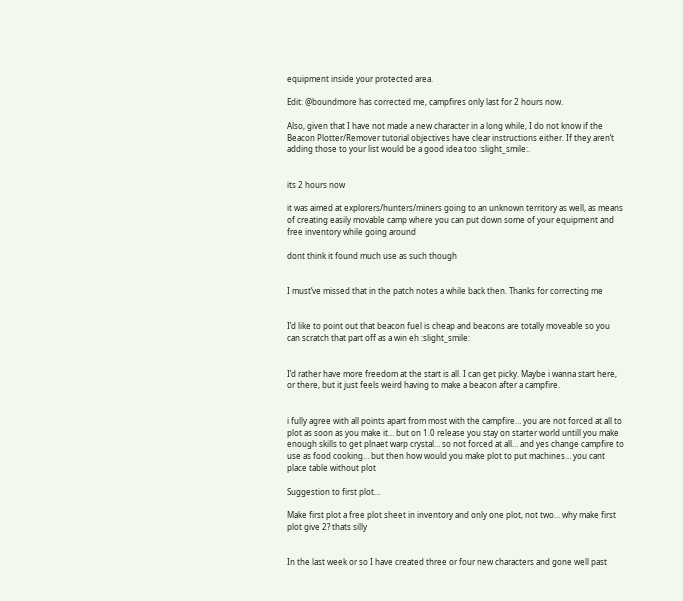equipment inside your protected area.

Edit: @boundmore has corrected me, campfires only last for 2 hours now.

Also, given that I have not made a new character in a long while, I do not know if the Beacon Plotter/Remover tutorial objectives have clear instructions either. If they aren’t adding those to your list would be a good idea too :slight_smile:.


its 2 hours now

it was aimed at explorers/hunters/miners going to an unknown territory as well, as means of creating easily movable camp where you can put down some of your equipment and free inventory while going around

dont think it found much use as such though


I must’ve missed that in the patch notes a while back then. Thanks for correcting me


I’d like to point out that beacon fuel is cheap and beacons are totally moveable so you can scratch that part off as a win eh :slight_smile:


I’d rather have more freedom at the start is all. I can get picky. Maybe i wanna start here, or there, but it just feels weird having to make a beacon after a campfire.


i fully agree with all points apart from most with the campfire… you are not forced at all to plot as soon as you make it… but on 1.0 release you stay on starter world untill you make enough skills to get plnaet warp crystal… so not forced at all… and yes change campfire to use as food cooking… but then how would you make plot to put machines… you cant place table without plot

Suggestion to first plot…

Make first plot a free plot sheet in inventory and only one plot, not two… why make first plot give 2? thats silly


In the last week or so I have created three or four new characters and gone well past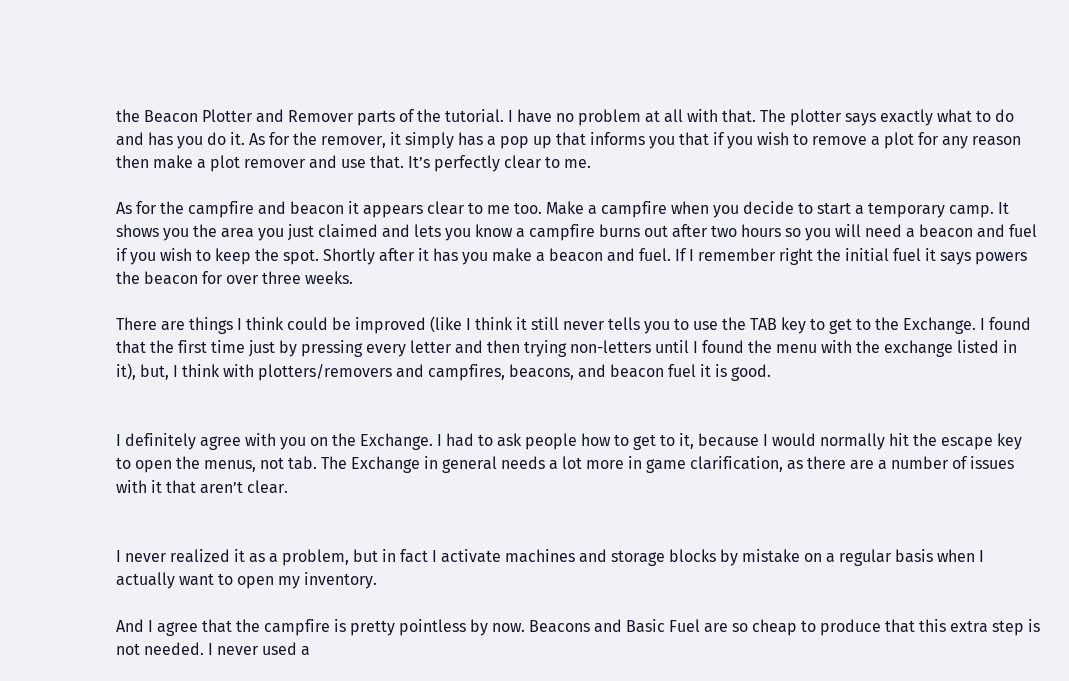the Beacon Plotter and Remover parts of the tutorial. I have no problem at all with that. The plotter says exactly what to do and has you do it. As for the remover, it simply has a pop up that informs you that if you wish to remove a plot for any reason then make a plot remover and use that. It’s perfectly clear to me.

As for the campfire and beacon it appears clear to me too. Make a campfire when you decide to start a temporary camp. It shows you the area you just claimed and lets you know a campfire burns out after two hours so you will need a beacon and fuel if you wish to keep the spot. Shortly after it has you make a beacon and fuel. If I remember right the initial fuel it says powers the beacon for over three weeks.

There are things I think could be improved (like I think it still never tells you to use the TAB key to get to the Exchange. I found that the first time just by pressing every letter and then trying non-letters until I found the menu with the exchange listed in it), but, I think with plotters/removers and campfires, beacons, and beacon fuel it is good.


I definitely agree with you on the Exchange. I had to ask people how to get to it, because I would normally hit the escape key to open the menus, not tab. The Exchange in general needs a lot more in game clarification, as there are a number of issues with it that aren’t clear.


I never realized it as a problem, but in fact I activate machines and storage blocks by mistake on a regular basis when I actually want to open my inventory.

And I agree that the campfire is pretty pointless by now. Beacons and Basic Fuel are so cheap to produce that this extra step is not needed. I never used a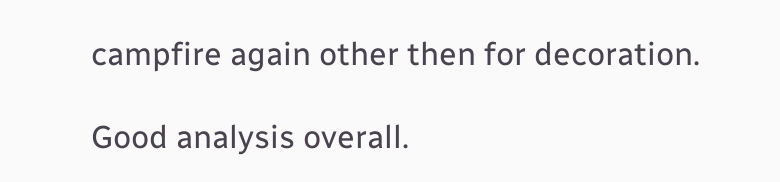campfire again other then for decoration.

Good analysis overall.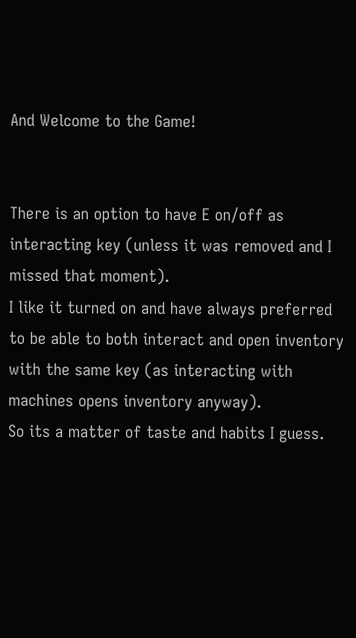And Welcome to the Game!


There is an option to have E on/off as interacting key (unless it was removed and I missed that moment).
I like it turned on and have always preferred to be able to both interact and open inventory with the same key (as interacting with machines opens inventory anyway).
So its a matter of taste and habits I guess.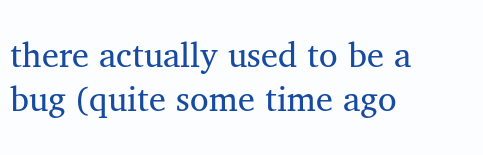there actually used to be a bug (quite some time ago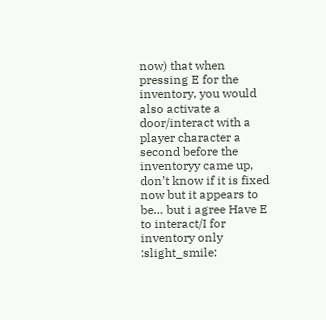now) that when pressing E for the inventory, you would also activate a door/interact with a player character a second before the inventoryy came up, don’t know if it is fixed now but it appears to be… but i agree Have E to interact/I for inventory only :slight_smile: